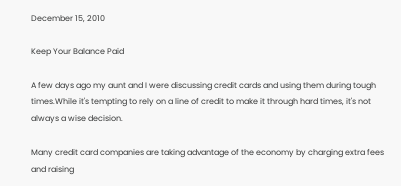December 15, 2010

Keep Your Balance Paid

A few days ago my aunt and I were discussing credit cards and using them during tough times.While it's tempting to rely on a line of credit to make it through hard times, it's not always a wise decision.

Many credit card companies are taking advantage of the economy by charging extra fees and raising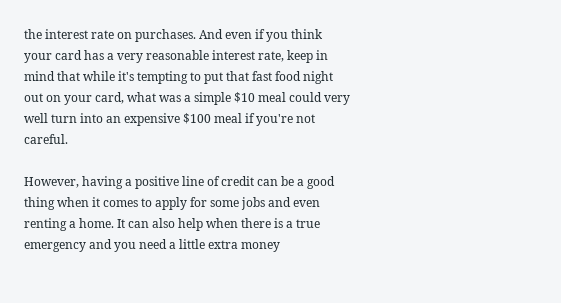the interest rate on purchases. And even if you think your card has a very reasonable interest rate, keep in mind that while it's tempting to put that fast food night out on your card, what was a simple $10 meal could very well turn into an expensive $100 meal if you're not careful.

However, having a positive line of credit can be a good thing when it comes to apply for some jobs and even renting a home. It can also help when there is a true emergency and you need a little extra money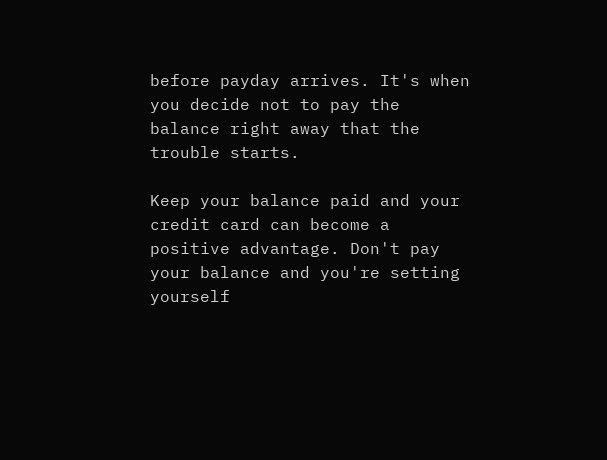before payday arrives. It's when you decide not to pay the balance right away that the trouble starts.

Keep your balance paid and your credit card can become a positive advantage. Don't pay your balance and you're setting yourself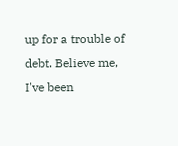up for a trouble of debt. Believe me, I've been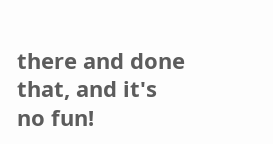there and done that, and it's no fun!